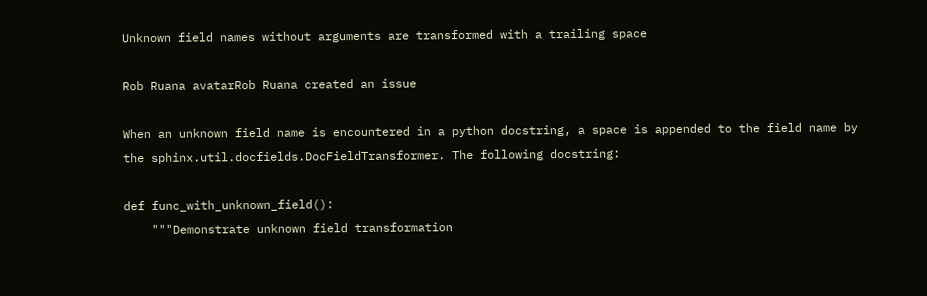Unknown field names without arguments are transformed with a trailing space

Rob Ruana avatarRob Ruana created an issue

When an unknown field name is encountered in a python docstring, a space is appended to the field name by the sphinx.util.docfields.DocFieldTransformer. The following docstring:

def func_with_unknown_field():
    """Demonstrate unknown field transformation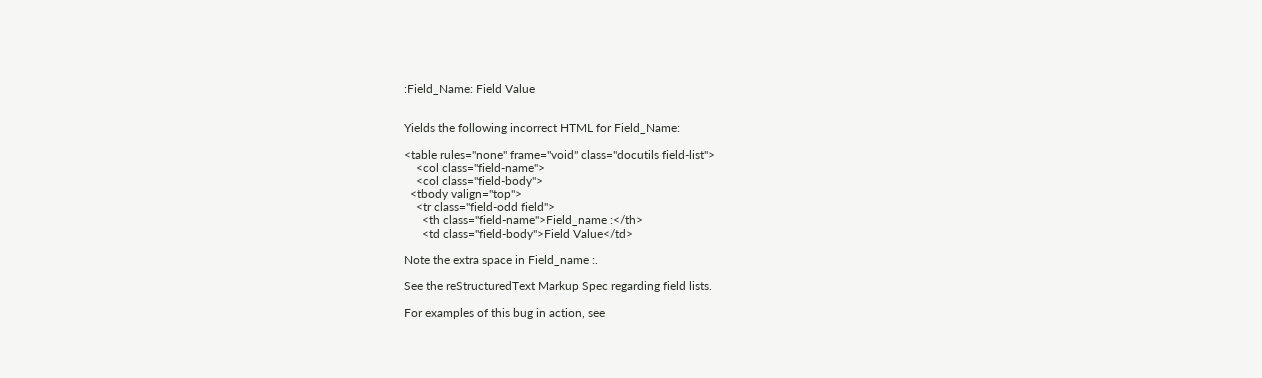:Field_Name: Field Value


Yields the following incorrect HTML for Field_Name:

<table rules="none" frame="void" class="docutils field-list">
    <col class="field-name">
    <col class="field-body">
  <tbody valign="top">
    <tr class="field-odd field">
      <th class="field-name">Field_name :</th>
      <td class="field-body">Field Value</td>

Note the extra space in Field_name :.

See the reStructuredText Markup Spec regarding field lists.

For examples of this bug in action, see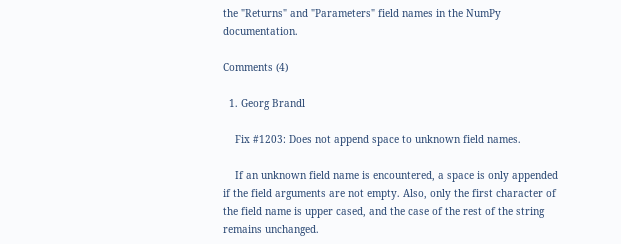the "Returns" and "Parameters" field names in the NumPy documentation.

Comments (4)

  1. Georg Brandl

    Fix #1203: Does not append space to unknown field names.

    If an unknown field name is encountered, a space is only appended if the field arguments are not empty. Also, only the first character of the field name is upper cased, and the case of the rest of the string remains unchanged.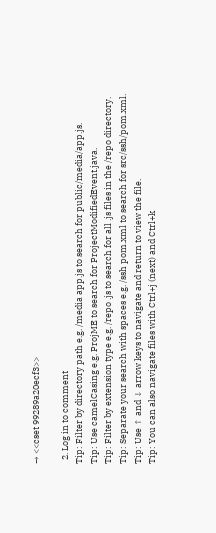→ <<cset 99289a20ecf3>>

  2. Log in to comment
Tip: Filter by directory path e.g. /media app.js to search for public/media/app.js.
Tip: Use camelCasing e.g. ProjME to search for ProjectModifiedEvent.java.
Tip: Filter by extension type e.g. /repo .js to search for all .js files in the /repo directory.
Tip: Separate your search with spaces e.g. /ssh pom.xml to search for src/ssh/pom.xml.
Tip: Use ↑ and ↓ arrow keys to navigate and return to view the file.
Tip: You can also navigate files with Ctrl+j (next) and Ctrl+k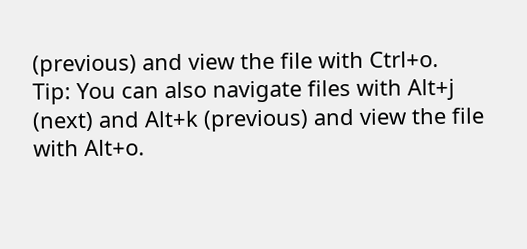(previous) and view the file with Ctrl+o.
Tip: You can also navigate files with Alt+j (next) and Alt+k (previous) and view the file with Alt+o.